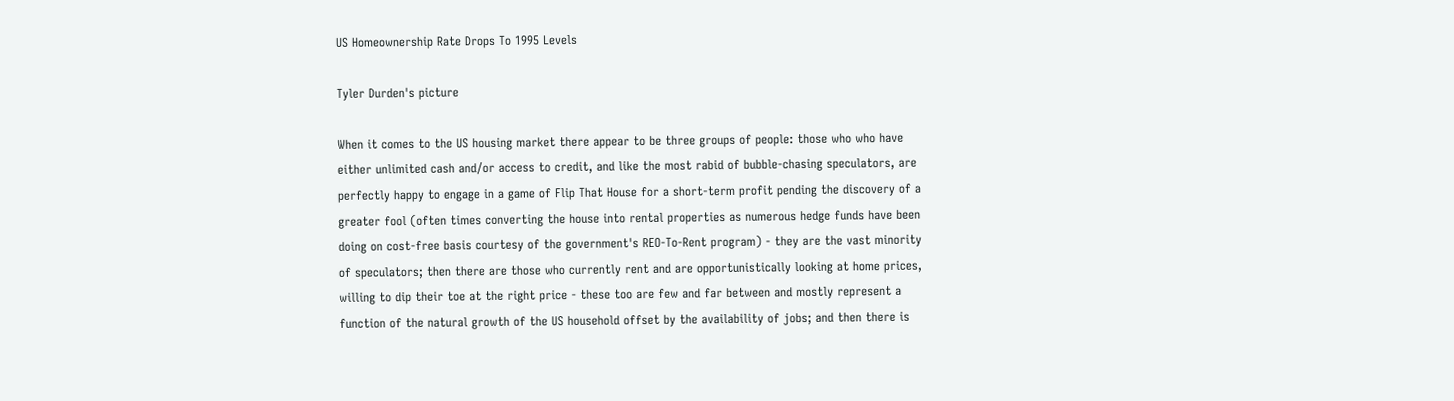US Homeownership Rate Drops To 1995 Levels

Tyler Durden's picture

When it comes to the US housing market there appear to be three groups of people: those who who have either unlimited cash and/or access to credit, and like the most rabid of bubble-chasing speculators, are perfectly happy to engage in a game of Flip That House for a short-term profit pending the discovery of a greater fool (often times converting the house into rental properties as numerous hedge funds have been doing on cost-free basis courtesy of the government's REO-To-Rent program) - they are the vast minority of speculators; then there are those who currently rent and are opportunistically looking at home prices, willing to dip their toe at the right price - these too are few and far between and mostly represent a function of the natural growth of the US household offset by the availability of jobs; and then there is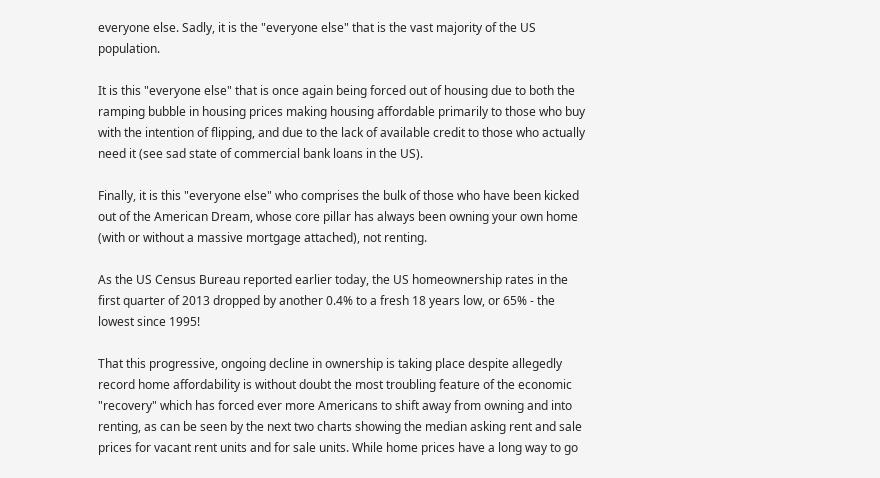everyone else. Sadly, it is the "everyone else" that is the vast majority of the US population.

It is this "everyone else" that is once again being forced out of housing due to both the ramping bubble in housing prices making housing affordable primarily to those who buy with the intention of flipping, and due to the lack of available credit to those who actually need it (see sad state of commercial bank loans in the US).

Finally, it is this "everyone else" who comprises the bulk of those who have been kicked out of the American Dream, whose core pillar has always been owning your own home (with or without a massive mortgage attached), not renting.

As the US Census Bureau reported earlier today, the US homeownership rates in the first quarter of 2013 dropped by another 0.4% to a fresh 18 years low, or 65% - the lowest since 1995!

That this progressive, ongoing decline in ownership is taking place despite allegedly record home affordability is without doubt the most troubling feature of the economic "recovery" which has forced ever more Americans to shift away from owning and into renting, as can be seen by the next two charts showing the median asking rent and sale prices for vacant rent units and for sale units. While home prices have a long way to go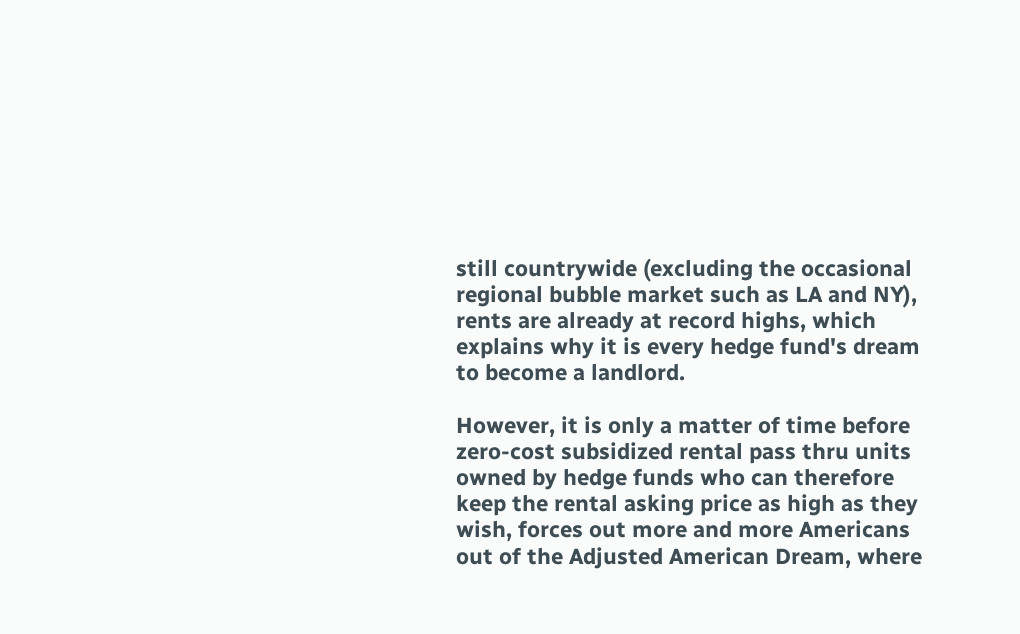still countrywide (excluding the occasional regional bubble market such as LA and NY), rents are already at record highs, which explains why it is every hedge fund's dream to become a landlord.

However, it is only a matter of time before zero-cost subsidized rental pass thru units owned by hedge funds who can therefore keep the rental asking price as high as they wish, forces out more and more Americans out of the Adjusted American Dream, where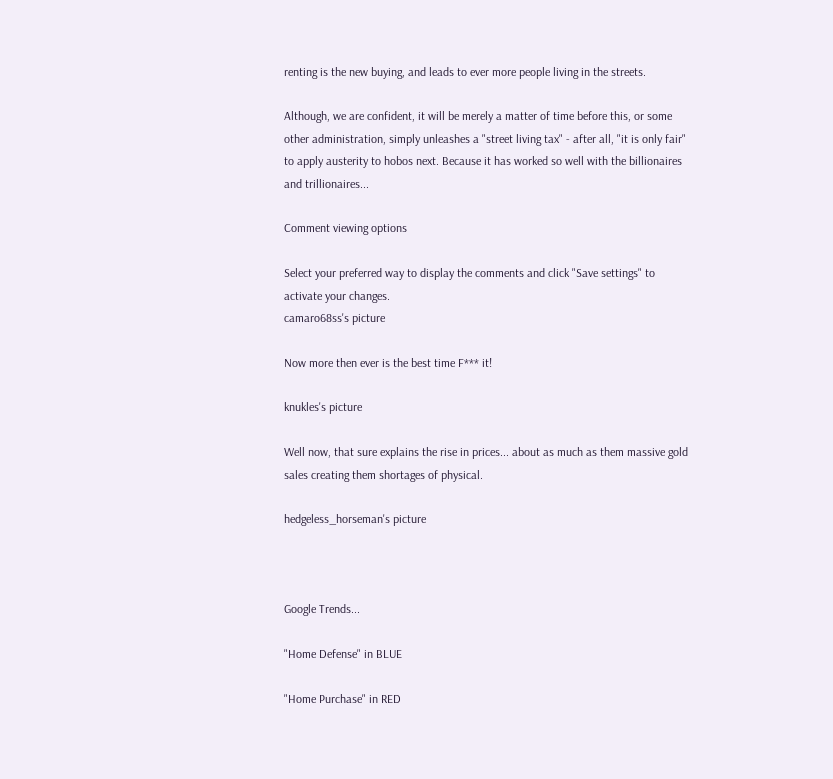renting is the new buying, and leads to ever more people living in the streets.

Although, we are confident, it will be merely a matter of time before this, or some other administration, simply unleashes a "street living tax" - after all, "it is only fair" to apply austerity to hobos next. Because it has worked so well with the billionaires and trillionaires...

Comment viewing options

Select your preferred way to display the comments and click "Save settings" to activate your changes.
camaro68ss's picture

Now more then ever is the best time F*** it!

knukles's picture

Well now, that sure explains the rise in prices... about as much as them massive gold sales creating them shortages of physical.

hedgeless_horseman's picture



Google Trends...

"Home Defense" in BLUE

"Home Purchase" in RED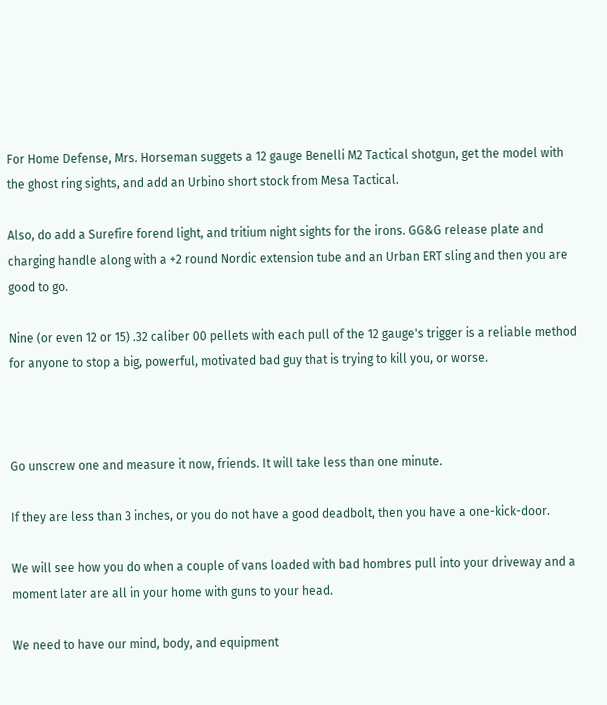For Home Defense, Mrs. Horseman suggets a 12 gauge Benelli M2 Tactical shotgun, get the model with the ghost ring sights, and add an Urbino short stock from Mesa Tactical.

Also, do add a Surefire forend light, and tritium night sights for the irons. GG&G release plate and charging handle along with a +2 round Nordic extension tube and an Urban ERT sling and then you are good to go.

Nine (or even 12 or 15) .32 caliber 00 pellets with each pull of the 12 gauge's trigger is a reliable method for anyone to stop a big, powerful, motivated bad guy that is trying to kill you, or worse.



Go unscrew one and measure it now, friends. It will take less than one minute.

If they are less than 3 inches, or you do not have a good deadbolt, then you have a one-kick-door.

We will see how you do when a couple of vans loaded with bad hombres pull into your driveway and a moment later are all in your home with guns to your head.

We need to have our mind, body, and equipment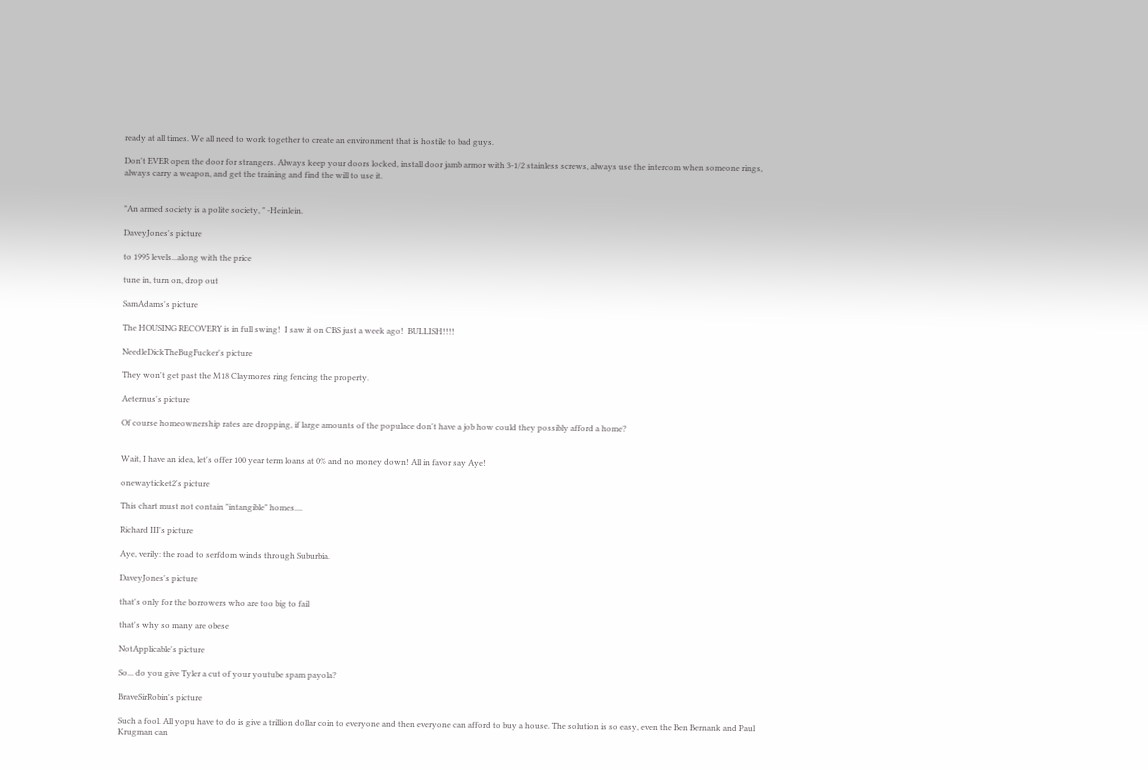ready at all times. We all need to work together to create an environment that is hostile to bad guys.

Don't EVER open the door for strangers. Always keep your doors locked, install door jamb armor with 3-1/2 stainless screws, always use the intercom when someone rings, always carry a weapon, and get the training and find the will to use it.


"An armed society is a polite society, " -Heinlein.

DaveyJones's picture

to 1995 levels...along with the price

tune in, turn on, drop out

SamAdams's picture

The HOUSING RECOVERY is in full swing!  I saw it on CBS just a week ago!  BULLISH!!!!

NeedleDickTheBugFucker's picture

They won't get past the M18 Claymores ring fencing the property.

Aeternus's picture

Of course homeownership rates are dropping, if large amounts of the populace don't have a job how could they possibly afford a home?


Wait, I have an idea, let's offer 100 year term loans at 0% and no money down! All in favor say Aye!

onewayticket2's picture

This chart must not contain "intangible" homes....

Richard III's picture

Aye, verily: the road to serfdom winds through Suburbia.

DaveyJones's picture

that's only for the borrowers who are too big to fail

that's why so many are obese

NotApplicable's picture

So... do you give Tyler a cut of your youtube spam payola?

BraveSirRobin's picture

Such a fool. All yopu have to do is give a trillion dollar coin to everyone and then everyone can afford to buy a house. The solution is so easy, even the Ben Bernank and Paul Krugman can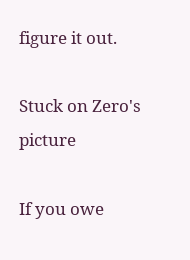figure it out.

Stuck on Zero's picture

If you owe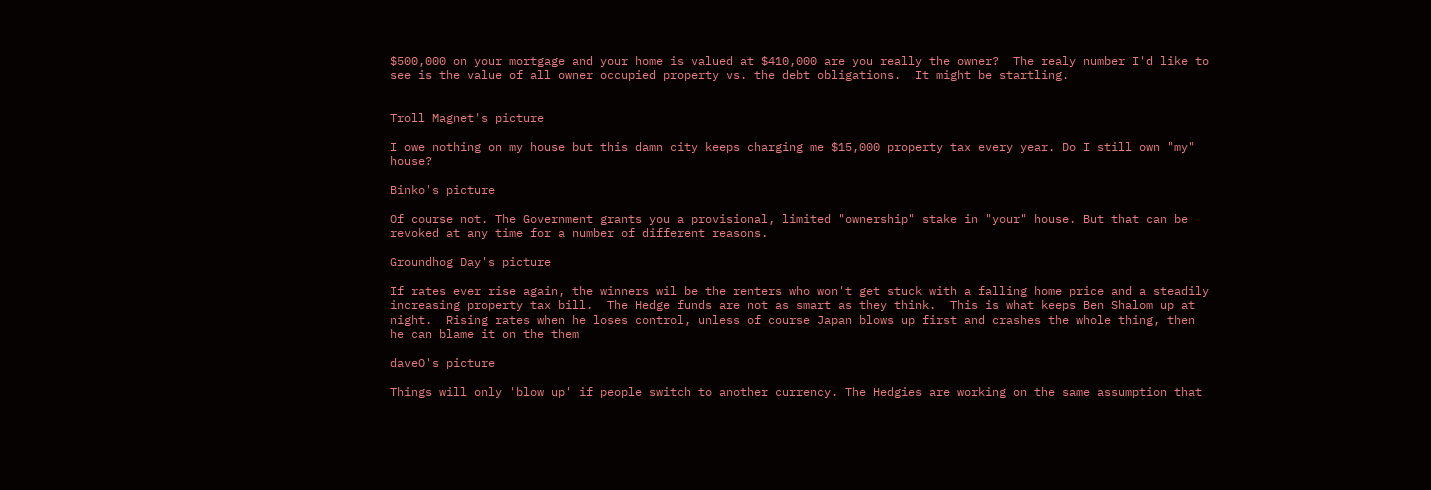$500,000 on your mortgage and your home is valued at $410,000 are you really the owner?  The realy number I'd like to see is the value of all owner occupied property vs. the debt obligations.  It might be startling.


Troll Magnet's picture

I owe nothing on my house but this damn city keeps charging me $15,000 property tax every year. Do I still own "my" house?

Binko's picture

Of course not. The Government grants you a provisional, limited "ownership" stake in "your" house. But that can be revoked at any time for a number of different reasons.

Groundhog Day's picture

If rates ever rise again, the winners wil be the renters who won't get stuck with a falling home price and a steadily increasing property tax bill.  The Hedge funds are not as smart as they think.  This is what keeps Ben Shalom up at night.  Rising rates when he loses control, unless of course Japan blows up first and crashes the whole thing, then he can blame it on the them

daveO's picture

Things will only 'blow up' if people switch to another currency. The Hedgies are working on the same assumption that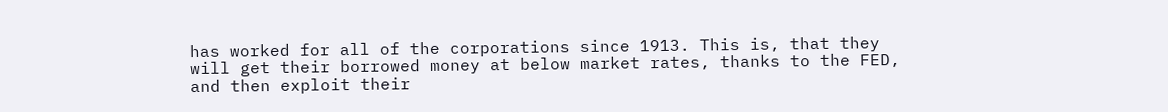has worked for all of the corporations since 1913. This is, that they will get their borrowed money at below market rates, thanks to the FED, and then exploit their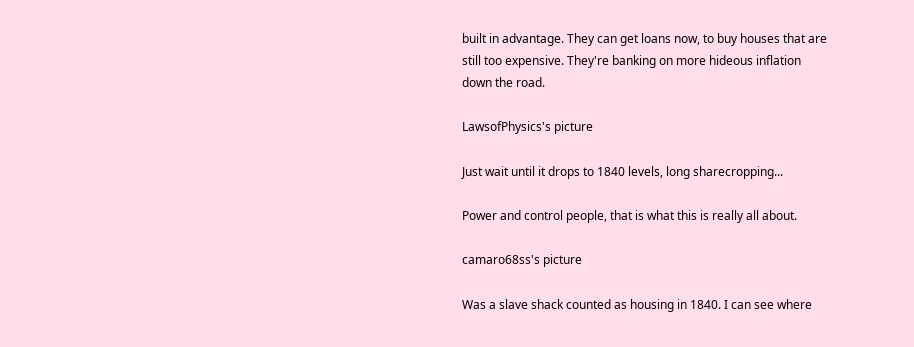built in advantage. They can get loans now, to buy houses that are still too expensive. They're banking on more hideous inflation down the road.

LawsofPhysics's picture

Just wait until it drops to 1840 levels, long sharecropping...

Power and control people, that is what this is really all about.

camaro68ss's picture

Was a slave shack counted as housing in 1840. I can see where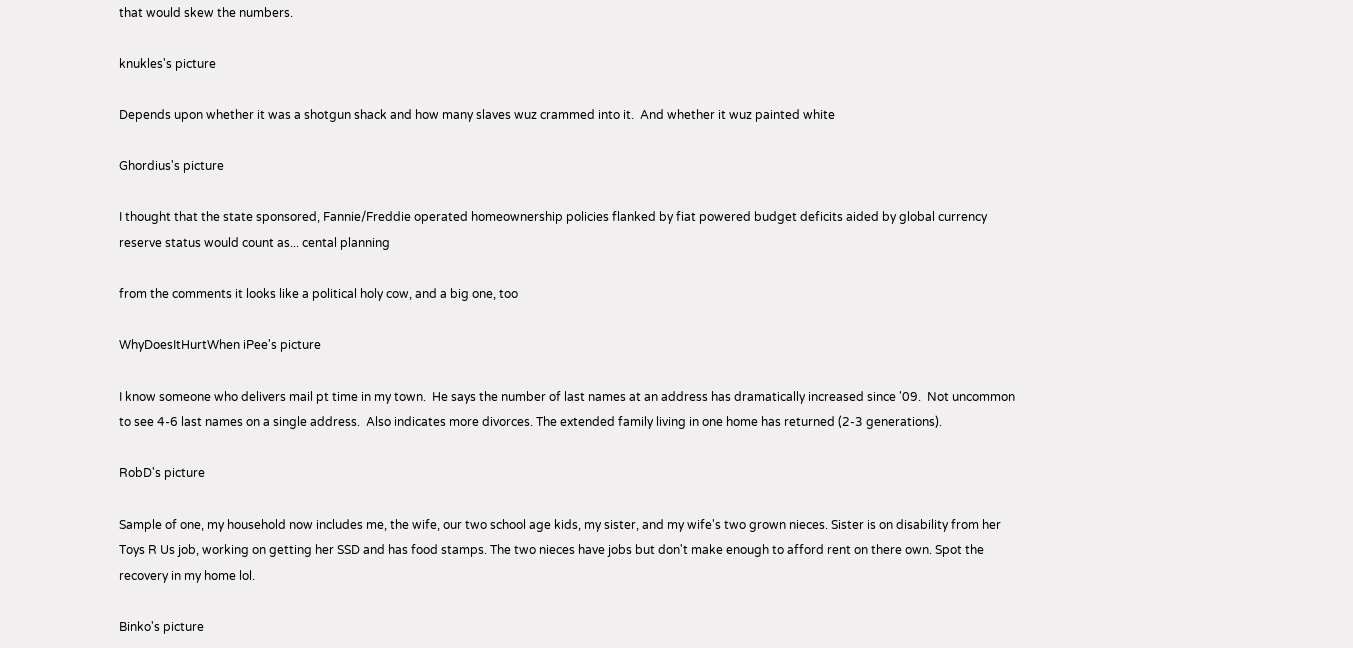that would skew the numbers.

knukles's picture

Depends upon whether it was a shotgun shack and how many slaves wuz crammed into it.  And whether it wuz painted white

Ghordius's picture

I thought that the state sponsored, Fannie/Freddie operated homeownership policies flanked by fiat powered budget deficits aided by global currency reserve status would count as... cental planning

from the comments it looks like a political holy cow, and a big one, too

WhyDoesItHurtWhen iPee's picture

I know someone who delivers mail pt time in my town.  He says the number of last names at an address has dramatically increased since '09.  Not uncommon to see 4-6 last names on a single address.  Also indicates more divorces. The extended family living in one home has returned (2-3 generations).

RobD's picture

Sample of one, my household now includes me, the wife, our two school age kids, my sister, and my wife's two grown nieces. Sister is on disability from her Toys R Us job, working on getting her SSD and has food stamps. The two nieces have jobs but don't make enough to afford rent on there own. Spot the recovery in my home lol.

Binko's picture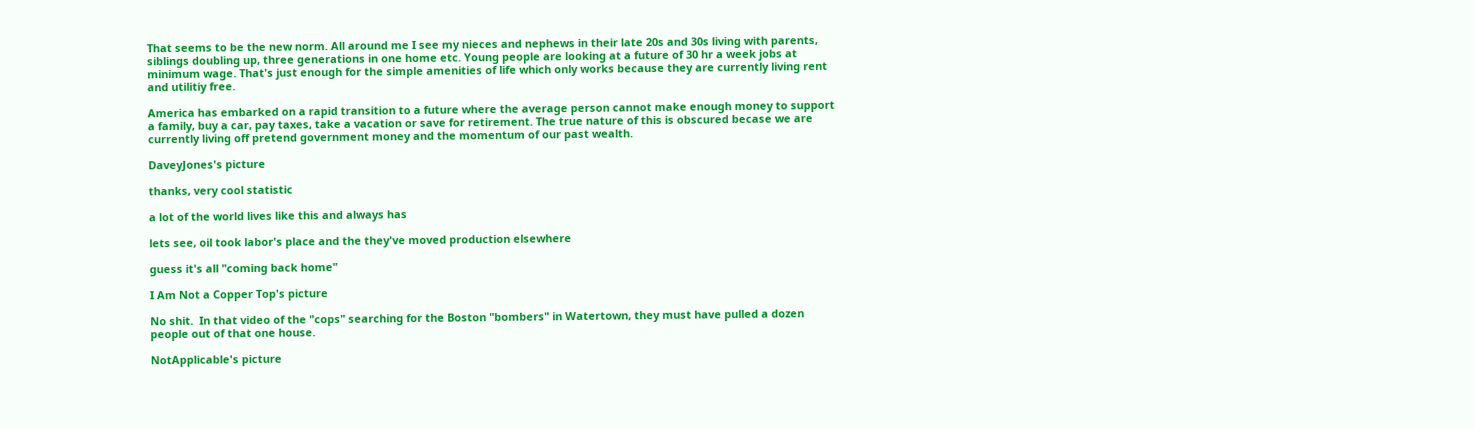That seems to be the new norm. All around me I see my nieces and nephews in their late 20s and 30s living with parents, siblings doubling up, three generations in one home etc. Young people are looking at a future of 30 hr a week jobs at minimum wage. That's just enough for the simple amenities of life which only works because they are currently living rent and utilitiy free.

America has embarked on a rapid transition to a future where the average person cannot make enough money to support a family, buy a car, pay taxes, take a vacation or save for retirement. The true nature of this is obscured becase we are currently living off pretend government money and the momentum of our past wealth.

DaveyJones's picture

thanks, very cool statistic

a lot of the world lives like this and always has

lets see, oil took labor's place and the they've moved production elsewhere

guess it's all "coming back home"

I Am Not a Copper Top's picture

No shit.  In that video of the "cops" searching for the Boston "bombers" in Watertown, they must have pulled a dozen people out of that one house.

NotApplicable's picture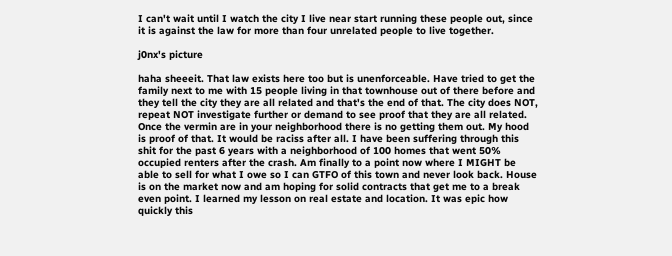I can't wait until I watch the city I live near start running these people out, since it is against the law for more than four unrelated people to live together.

j0nx's picture

haha sheeeit. That law exists here too but is unenforceable. Have tried to get the family next to me with 15 people living in that townhouse out of there before and they tell the city they are all related and that's the end of that. The city does NOT, repeat NOT investigate further or demand to see proof that they are all related. Once the vermin are in your neighborhood there is no getting them out. My hood is proof of that. It would be raciss after all. I have been suffering through this shit for the past 6 years with a neighborhood of 100 homes that went 50% occupied renters after the crash. Am finally to a point now where I MIGHT be able to sell for what I owe so I can GTFO of this town and never look back. House is on the market now and am hoping for solid contracts that get me to a break even point. I learned my lesson on real estate and location. It was epic how quickly this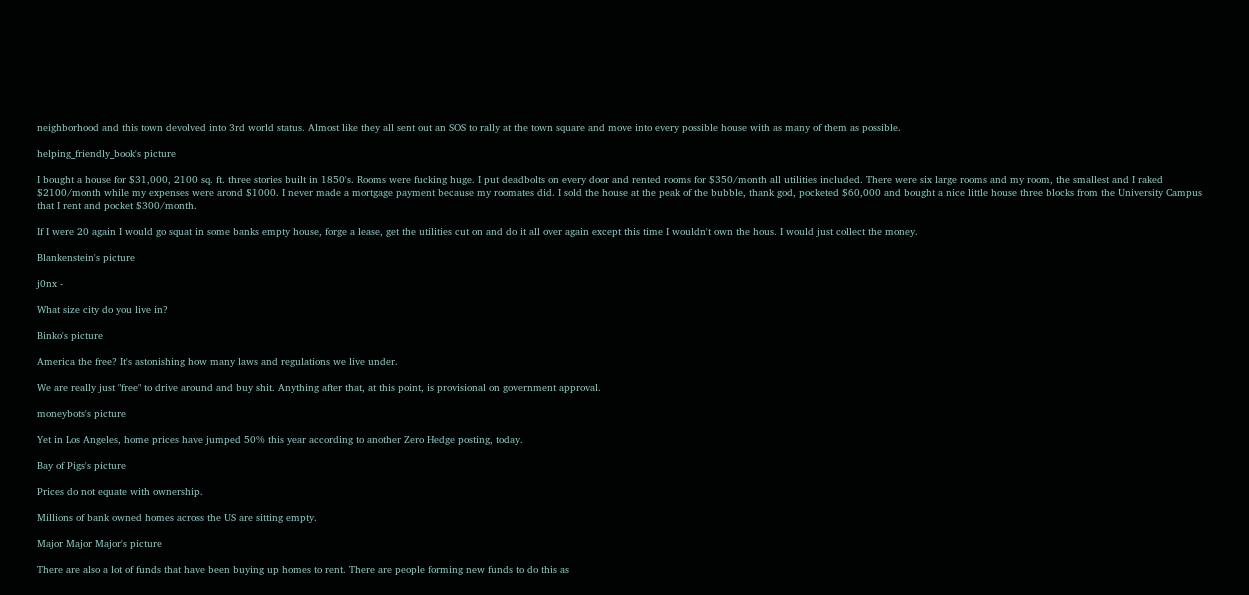neighborhood and this town devolved into 3rd world status. Almost like they all sent out an SOS to rally at the town square and move into every possible house with as many of them as possible.

helping_friendly_book's picture

I bought a house for $31,000, 2100 sq. ft. three stories built in 1850's. Rooms were fucking huge. I put deadbolts on every door and rented rooms for $350/month all utilities included. There were six large rooms and my room, the smallest and I raked $2100/month while my expenses were arond $1000. I never made a mortgage payment because my roomates did. I sold the house at the peak of the bubble, thank god, pocketed $60,000 and bought a nice little house three blocks from the University Campus that I rent and pocket $300/month.

If I were 20 again I would go squat in some banks empty house, forge a lease, get the utilities cut on and do it all over again except this time I wouldn't own the hous. I would just collect the money.

Blankenstein's picture

j0nx -

What size city do you live in?

Binko's picture

America the free? It's astonishing how many laws and regulations we live under.

We are really just "free" to drive around and buy shit. Anything after that, at this point, is provisional on government approval.

moneybots's picture

Yet in Los Angeles, home prices have jumped 50% this year according to another Zero Hedge posting, today.

Bay of Pigs's picture

Prices do not equate with ownership.

Millions of bank owned homes across the US are sitting empty.

Major Major Major's picture

There are also a lot of funds that have been buying up homes to rent. There are people forming new funds to do this as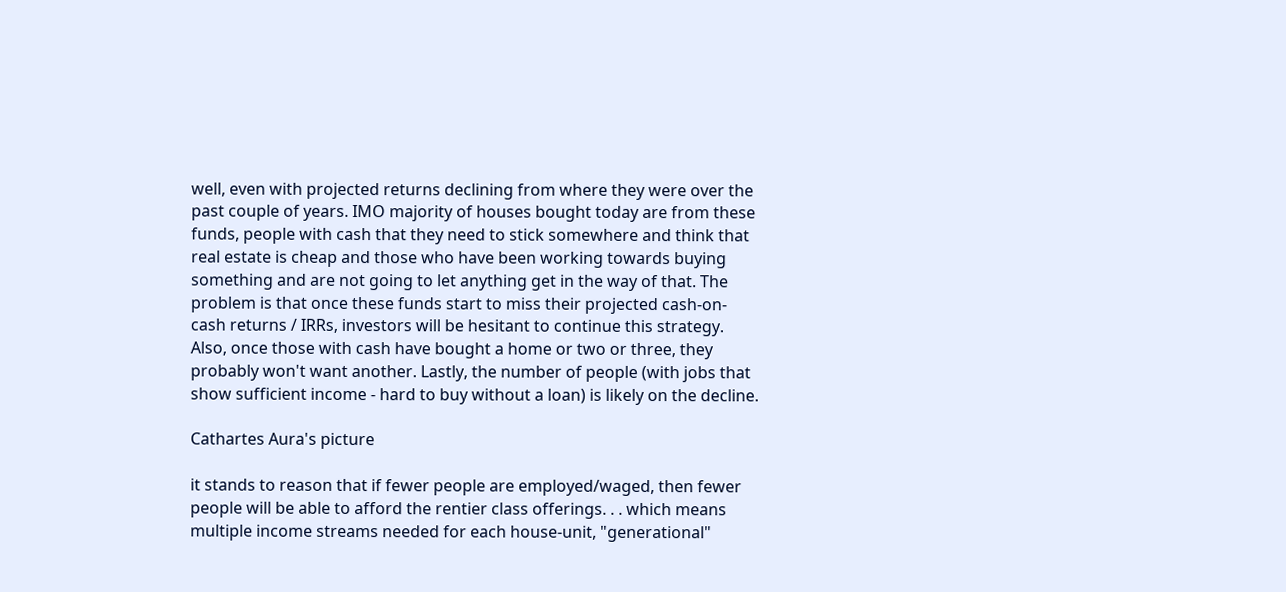well, even with projected returns declining from where they were over the past couple of years. IMO majority of houses bought today are from these funds, people with cash that they need to stick somewhere and think that real estate is cheap and those who have been working towards buying something and are not going to let anything get in the way of that. The problem is that once these funds start to miss their projected cash-on-cash returns / IRRs, investors will be hesitant to continue this strategy. Also, once those with cash have bought a home or two or three, they probably won't want another. Lastly, the number of people (with jobs that show sufficient income - hard to buy without a loan) is likely on the decline.

Cathartes Aura's picture

it stands to reason that if fewer people are employed/waged, then fewer people will be able to afford the rentier class offerings. . . which means multiple income streams needed for each house-unit, "generational"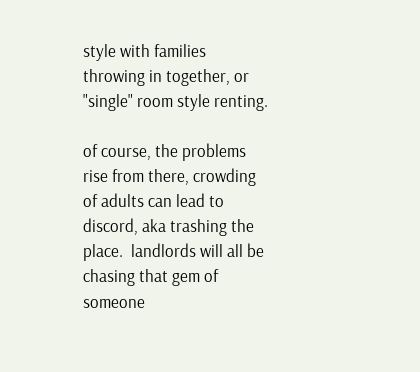style with families throwing in together, or "single" room style renting.

of course, the problems rise from there, crowding of adults can lead to discord, aka trashing the place.  landlords will all be chasing that gem of someone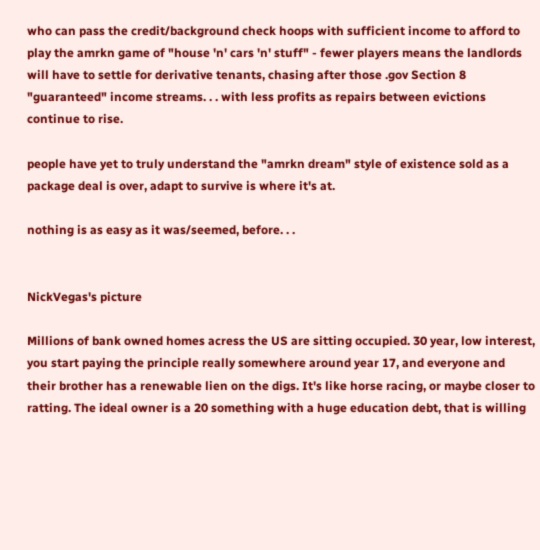who can pass the credit/background check hoops with sufficient income to afford to play the amrkn game of "house 'n' cars 'n' stuff" - fewer players means the landlords will have to settle for derivative tenants, chasing after those .gov Section 8 "guaranteed" income streams. . . with less profits as repairs between evictions continue to rise.

people have yet to truly understand the "amrkn dream" style of existence sold as a package deal is over, adapt to survive is where it's at.

nothing is as easy as it was/seemed, before. . .


NickVegas's picture

Millions of bank owned homes acress the US are sitting occupied. 30 year, low interest, you start paying the principle really somewhere around year 17, and everyone and their brother has a renewable lien on the digs. It's like horse racing, or maybe closer to ratting. The ideal owner is a 20 something with a huge education debt, that is willing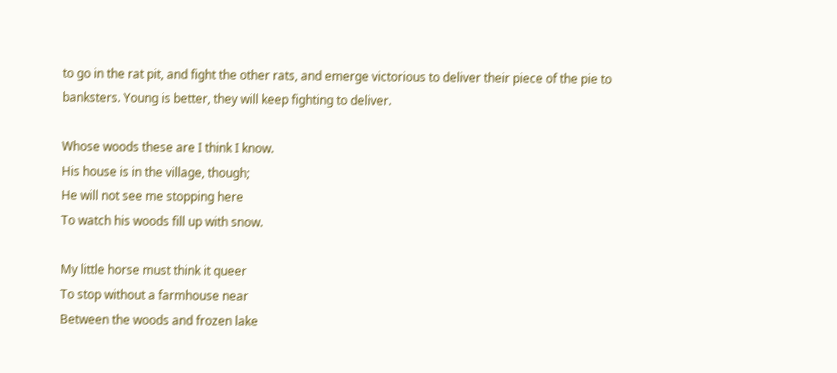to go in the rat pit, and fight the other rats, and emerge victorious to deliver their piece of the pie to banksters. Young is better, they will keep fighting to deliver.

Whose woods these are I think I know.
His house is in the village, though;
He will not see me stopping here
To watch his woods fill up with snow.

My little horse must think it queer
To stop without a farmhouse near
Between the woods and frozen lake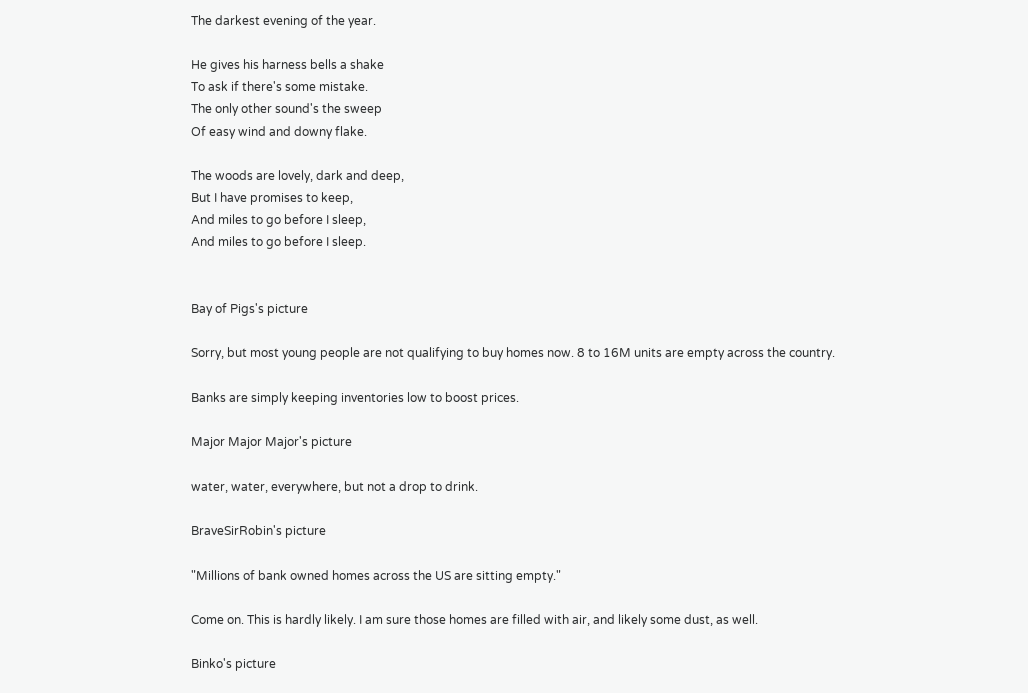The darkest evening of the year.

He gives his harness bells a shake
To ask if there's some mistake.
The only other sound's the sweep
Of easy wind and downy flake.

The woods are lovely, dark and deep,
But I have promises to keep,
And miles to go before I sleep,
And miles to go before I sleep.


Bay of Pigs's picture

Sorry, but most young people are not qualifying to buy homes now. 8 to 16M units are empty across the country.

Banks are simply keeping inventories low to boost prices.

Major Major Major's picture

water, water, everywhere, but not a drop to drink.

BraveSirRobin's picture

"Millions of bank owned homes across the US are sitting empty."

Come on. This is hardly likely. I am sure those homes are filled with air, and likely some dust, as well.

Binko's picture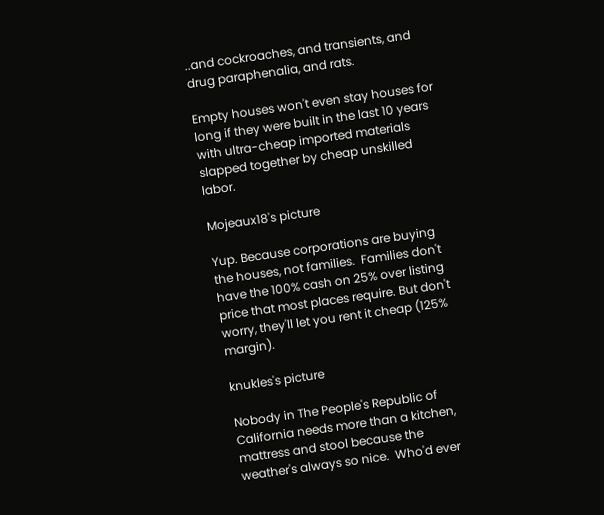..and cockroaches, and transients, and drug paraphenalia, and rats.

Empty houses won't even stay houses for long if they were built in the last 10 years with ultra-cheap imported materials slapped together by cheap unskilled labor.

Mojeaux18's picture

Yup. Because corporations are buying the houses, not families.  Families don't have the 100% cash on 25% over listing price that most places require. But don't worry, they'll let you rent it cheap (125% margin).

knukles's picture

Nobody in The People's Republic of California needs more than a kitchen, mattress and stool because the weather's always so nice.  Who'd ever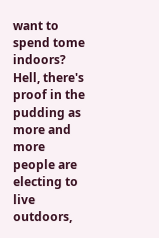want to spend tome indoors?  Hell, there's proof in the pudding as more and more people are electing to live outdoors,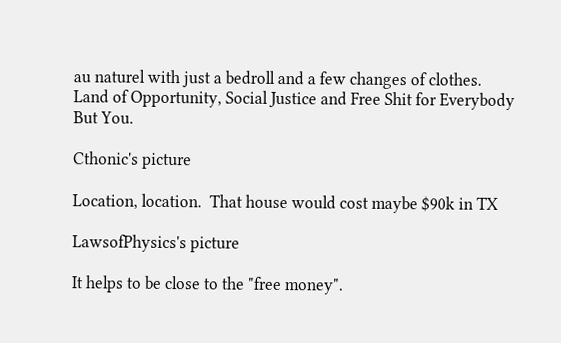au naturel with just a bedroll and a few changes of clothes.
Land of Opportunity, Social Justice and Free Shit for Everybody But You.

Cthonic's picture

Location, location.  That house would cost maybe $90k in TX

LawsofPhysics's picture

It helps to be close to the "free money".